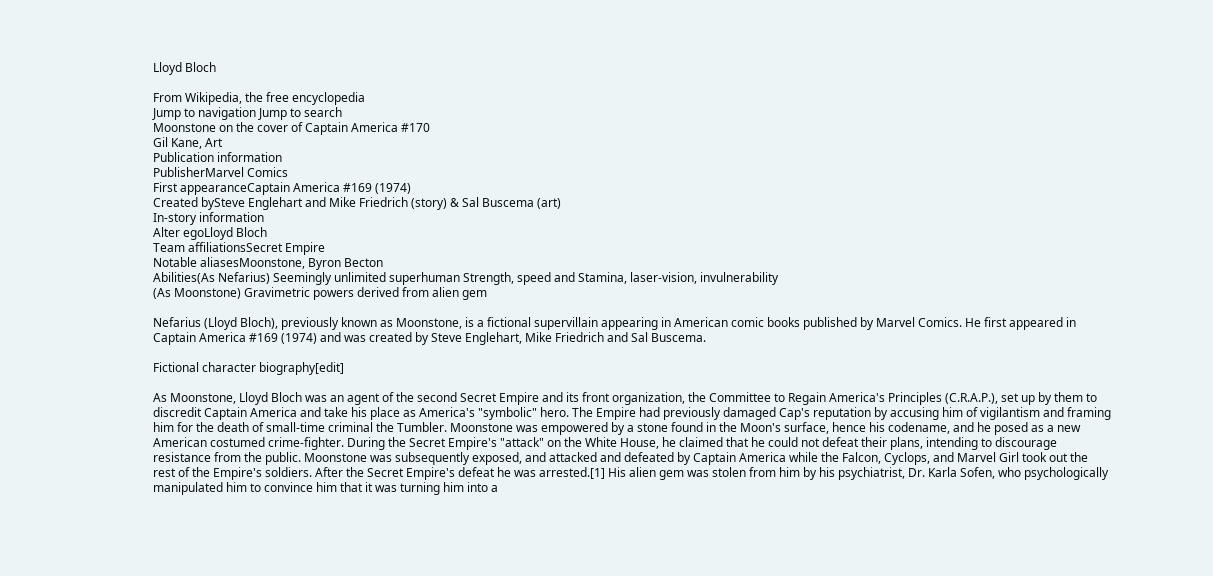Lloyd Bloch

From Wikipedia, the free encyclopedia
Jump to navigation Jump to search
Moonstone on the cover of Captain America #170
Gil Kane, Art
Publication information
PublisherMarvel Comics
First appearanceCaptain America #169 (1974)
Created bySteve Englehart and Mike Friedrich (story) & Sal Buscema (art)
In-story information
Alter egoLloyd Bloch
Team affiliationsSecret Empire
Notable aliasesMoonstone, Byron Becton
Abilities(As Nefarius) Seemingly unlimited superhuman Strength, speed and Stamina, laser-vision, invulnerability
(As Moonstone) Gravimetric powers derived from alien gem

Nefarius (Lloyd Bloch), previously known as Moonstone, is a fictional supervillain appearing in American comic books published by Marvel Comics. He first appeared in Captain America #169 (1974) and was created by Steve Englehart, Mike Friedrich and Sal Buscema.

Fictional character biography[edit]

As Moonstone, Lloyd Bloch was an agent of the second Secret Empire and its front organization, the Committee to Regain America's Principles (C.R.A.P.), set up by them to discredit Captain America and take his place as America's "symbolic" hero. The Empire had previously damaged Cap's reputation by accusing him of vigilantism and framing him for the death of small-time criminal the Tumbler. Moonstone was empowered by a stone found in the Moon's surface, hence his codename, and he posed as a new American costumed crime-fighter. During the Secret Empire's "attack" on the White House, he claimed that he could not defeat their plans, intending to discourage resistance from the public. Moonstone was subsequently exposed, and attacked and defeated by Captain America while the Falcon, Cyclops, and Marvel Girl took out the rest of the Empire's soldiers. After the Secret Empire's defeat he was arrested.[1] His alien gem was stolen from him by his psychiatrist, Dr. Karla Sofen, who psychologically manipulated him to convince him that it was turning him into a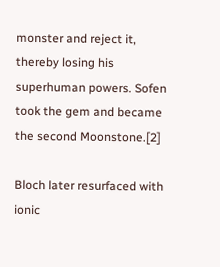monster and reject it, thereby losing his superhuman powers. Sofen took the gem and became the second Moonstone.[2]

Bloch later resurfaced with ionic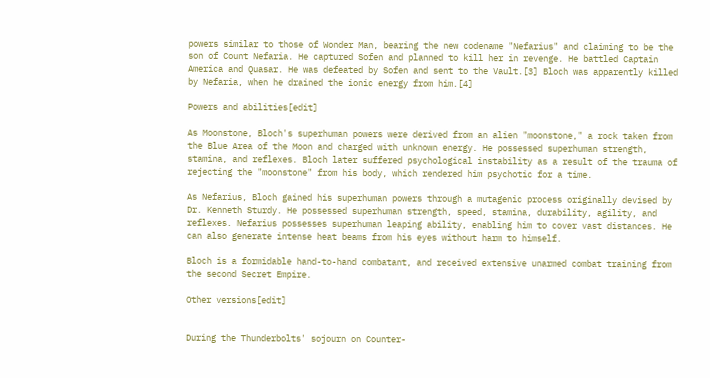powers similar to those of Wonder Man, bearing the new codename "Nefarius" and claiming to be the son of Count Nefaria. He captured Sofen and planned to kill her in revenge. He battled Captain America and Quasar. He was defeated by Sofen and sent to the Vault.[3] Bloch was apparently killed by Nefaria, when he drained the ionic energy from him.[4]

Powers and abilities[edit]

As Moonstone, Bloch's superhuman powers were derived from an alien "moonstone," a rock taken from the Blue Area of the Moon and charged with unknown energy. He possessed superhuman strength, stamina, and reflexes. Bloch later suffered psychological instability as a result of the trauma of rejecting the "moonstone" from his body, which rendered him psychotic for a time.

As Nefarius, Bloch gained his superhuman powers through a mutagenic process originally devised by Dr. Kenneth Sturdy. He possessed superhuman strength, speed, stamina, durability, agility, and reflexes. Nefarius possesses superhuman leaping ability, enabling him to cover vast distances. He can also generate intense heat beams from his eyes without harm to himself.

Bloch is a formidable hand-to-hand combatant, and received extensive unarmed combat training from the second Secret Empire.

Other versions[edit]


During the Thunderbolts' sojourn on Counter-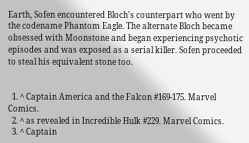Earth, Sofen encountered Bloch's counterpart who went by the codename Phantom Eagle. The alternate Bloch became obsessed with Moonstone and began experiencing psychotic episodes and was exposed as a serial killer. Sofen proceeded to steal his equivalent stone too.


  1. ^ Captain America and the Falcon #169-175. Marvel Comics.
  2. ^ as revealed in Incredible Hulk #229. Marvel Comics.
  3. ^ Captain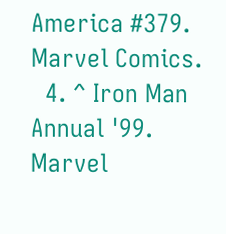America #379. Marvel Comics.
  4. ^ Iron Man Annual '99. Marvel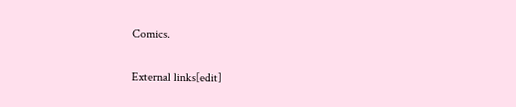Comics.

External links[edit]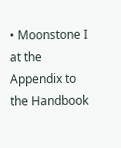• Moonstone I at the Appendix to the Handbook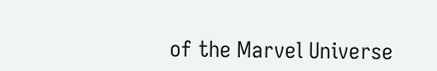of the Marvel Universe